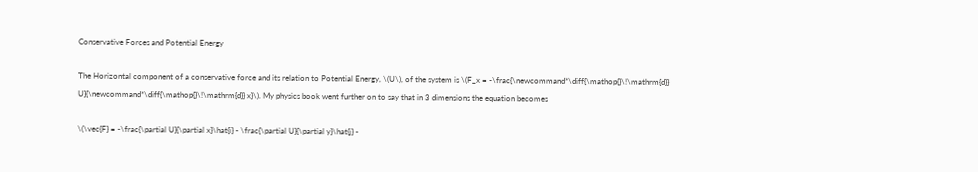Conservative Forces and Potential Energy

The Horizontal component of a conservative force and its relation to Potential Energy, \(U\), of the system is \(F_x = -\frac{\newcommand*\diff{\mathop{}\!\mathrm{d}} U}{\newcommand*\diff{\mathop{}\!\mathrm{d}} x}\). My physics book went further on to say that in 3 dimensions the equation becomes

\(\vec{F} = -\frac{\partial U}{\partial x}\hat{i} - \frac{\partial U}{\partial y}\hat{j} -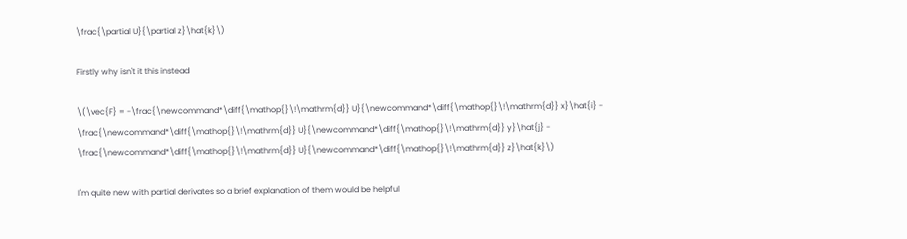\frac{\partial U}{\partial z}\hat{k}\)

Firstly why isn't it this instead

\(\vec{F} = -\frac{\newcommand*\diff{\mathop{}\!\mathrm{d}} U}{\newcommand*\diff{\mathop{}\!\mathrm{d}} x}\hat{i} - \frac{\newcommand*\diff{\mathop{}\!\mathrm{d}} U}{\newcommand*\diff{\mathop{}\!\mathrm{d}} y}\hat{j} - \frac{\newcommand*\diff{\mathop{}\!\mathrm{d}} U}{\newcommand*\diff{\mathop{}\!\mathrm{d}} z}\hat{k}\)

I'm quite new with partial derivates so a brief explanation of them would be helpful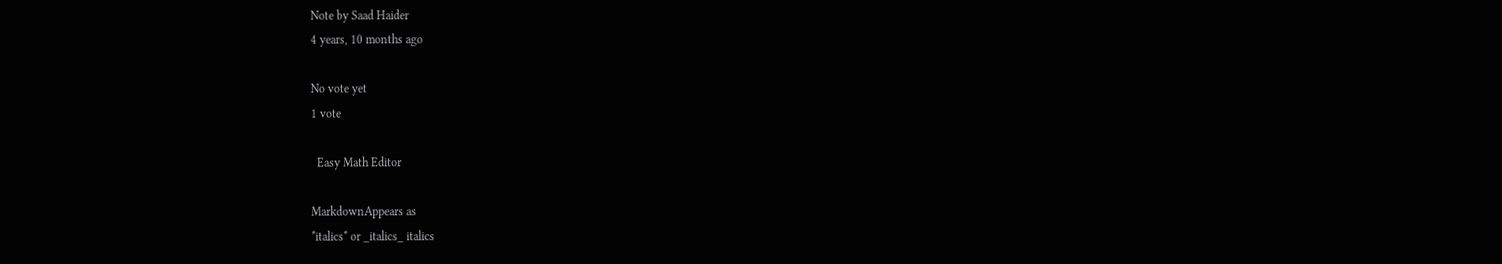Note by Saad Haider
4 years, 10 months ago

No vote yet
1 vote

  Easy Math Editor

MarkdownAppears as
*italics* or _italics_ italics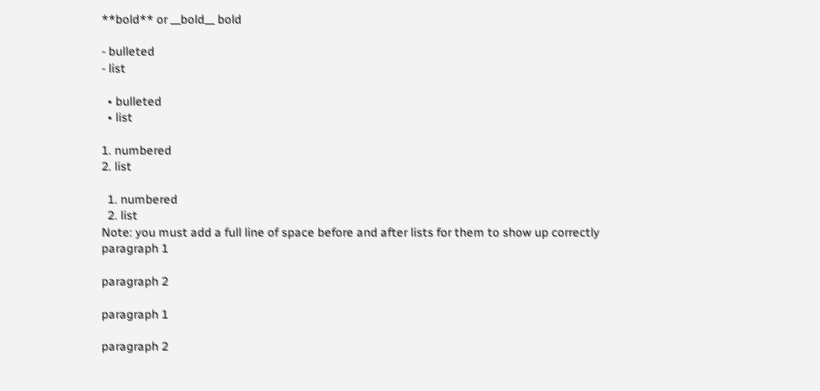**bold** or __bold__ bold

- bulleted
- list

  • bulleted
  • list

1. numbered
2. list

  1. numbered
  2. list
Note: you must add a full line of space before and after lists for them to show up correctly
paragraph 1

paragraph 2

paragraph 1

paragraph 2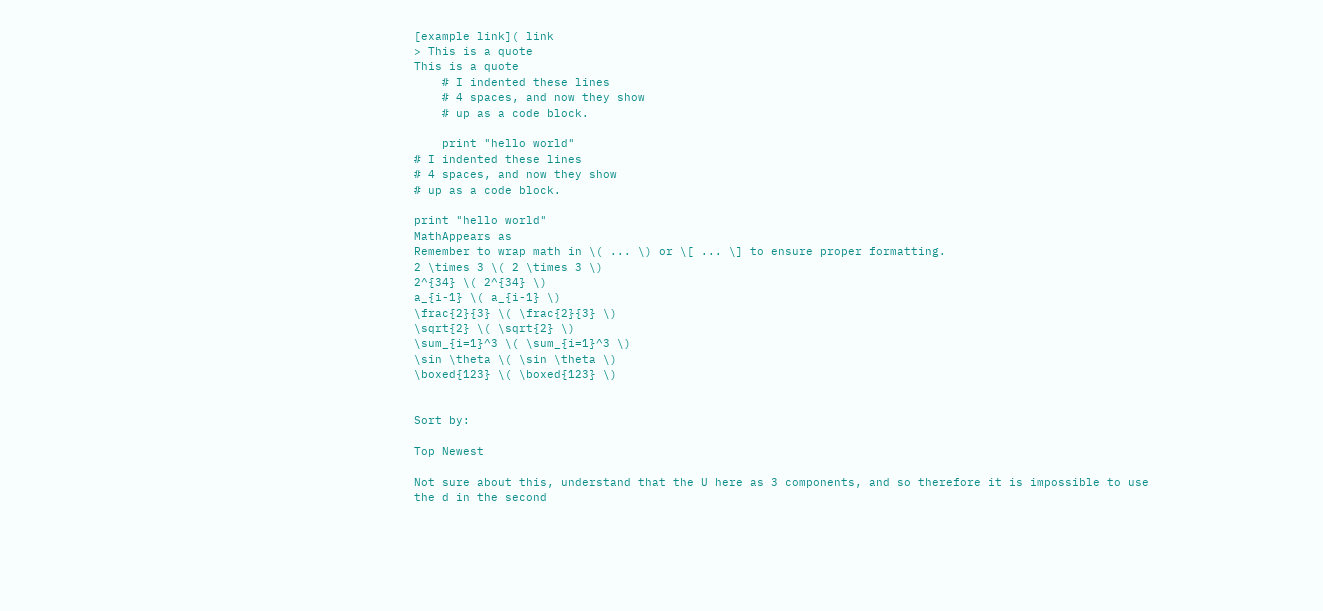[example link]( link
> This is a quote
This is a quote
    # I indented these lines
    # 4 spaces, and now they show
    # up as a code block.

    print "hello world"
# I indented these lines
# 4 spaces, and now they show
# up as a code block.

print "hello world"
MathAppears as
Remember to wrap math in \( ... \) or \[ ... \] to ensure proper formatting.
2 \times 3 \( 2 \times 3 \)
2^{34} \( 2^{34} \)
a_{i-1} \( a_{i-1} \)
\frac{2}{3} \( \frac{2}{3} \)
\sqrt{2} \( \sqrt{2} \)
\sum_{i=1}^3 \( \sum_{i=1}^3 \)
\sin \theta \( \sin \theta \)
\boxed{123} \( \boxed{123} \)


Sort by:

Top Newest

Not sure about this, understand that the U here as 3 components, and so therefore it is impossible to use the d in the second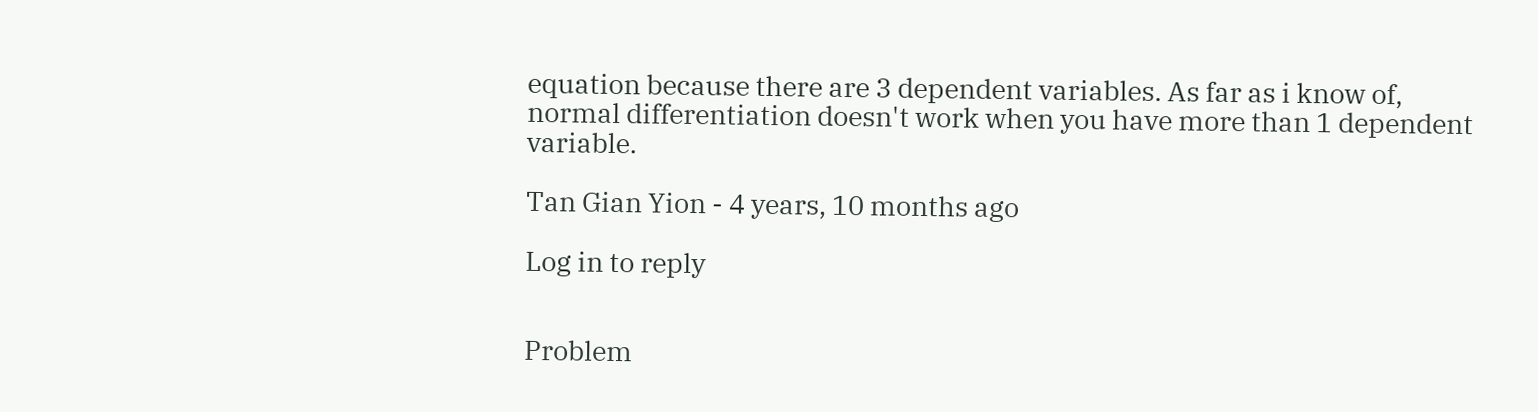equation because there are 3 dependent variables. As far as i know of, normal differentiation doesn't work when you have more than 1 dependent variable.

Tan Gian Yion - 4 years, 10 months ago

Log in to reply


Problem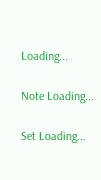Loading...

Note Loading...

Set Loading...